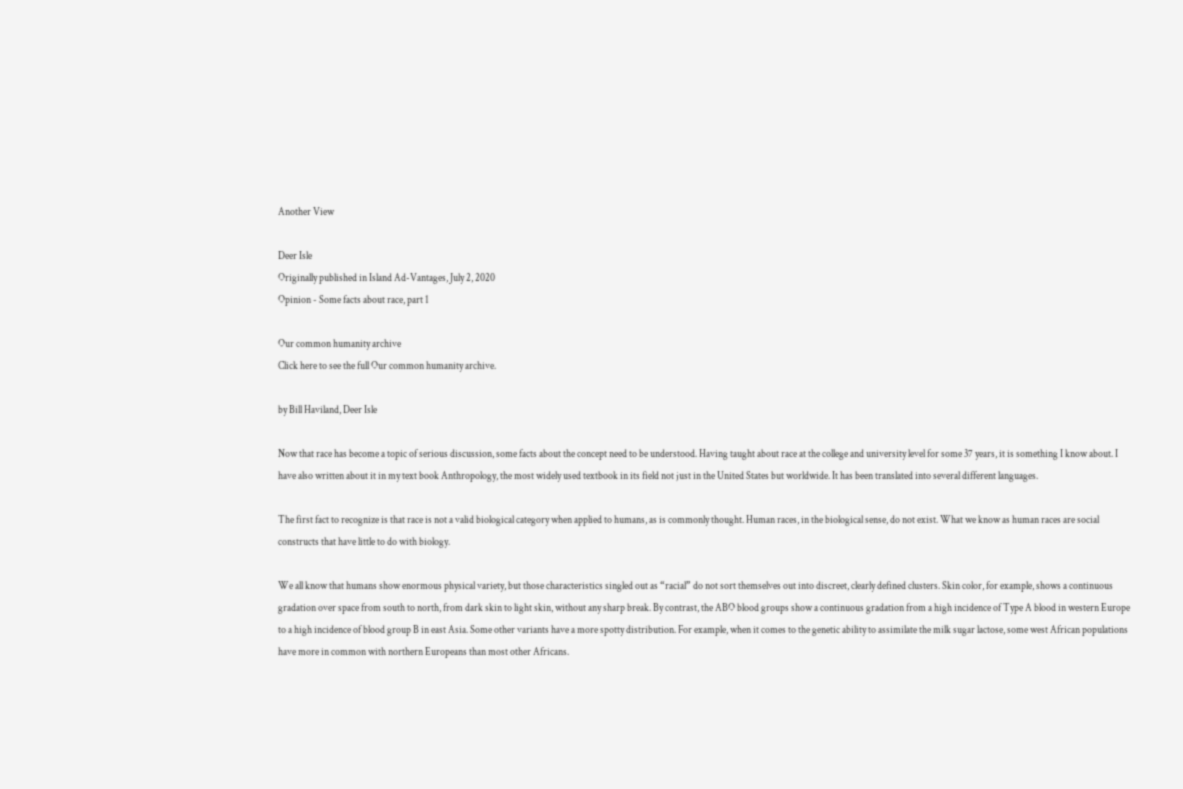Another View

Deer Isle
Originally published in Island Ad-Vantages, July 2, 2020
Opinion - Some facts about race, part 1

Our common humanity archive
Click here to see the full Our common humanity archive.

by Bill Haviland, Deer Isle

Now that race has become a topic of serious discussion, some facts about the concept need to be understood. Having taught about race at the college and university level for some 37 years, it is something I know about. I have also written about it in my text book Anthropology, the most widely used textbook in its field not just in the United States but worldwide. It has been translated into several different languages.

The first fact to recognize is that race is not a valid biological category when applied to humans, as is commonly thought. Human races, in the biological sense, do not exist. What we know as human races are social constructs that have little to do with biology.

We all know that humans show enormous physical variety, but those characteristics singled out as “racial” do not sort themselves out into discreet, clearly defined clusters. Skin color, for example, shows a continuous gradation over space from south to north, from dark skin to light skin, without any sharp break. By contrast, the ABO blood groups show a continuous gradation from a high incidence of Type A blood in western Europe to a high incidence of blood group B in east Asia. Some other variants have a more spotty distribution. For example, when it comes to the genetic ability to assimilate the milk sugar lactose, some west African populations have more in common with northern Europeans than most other Africans.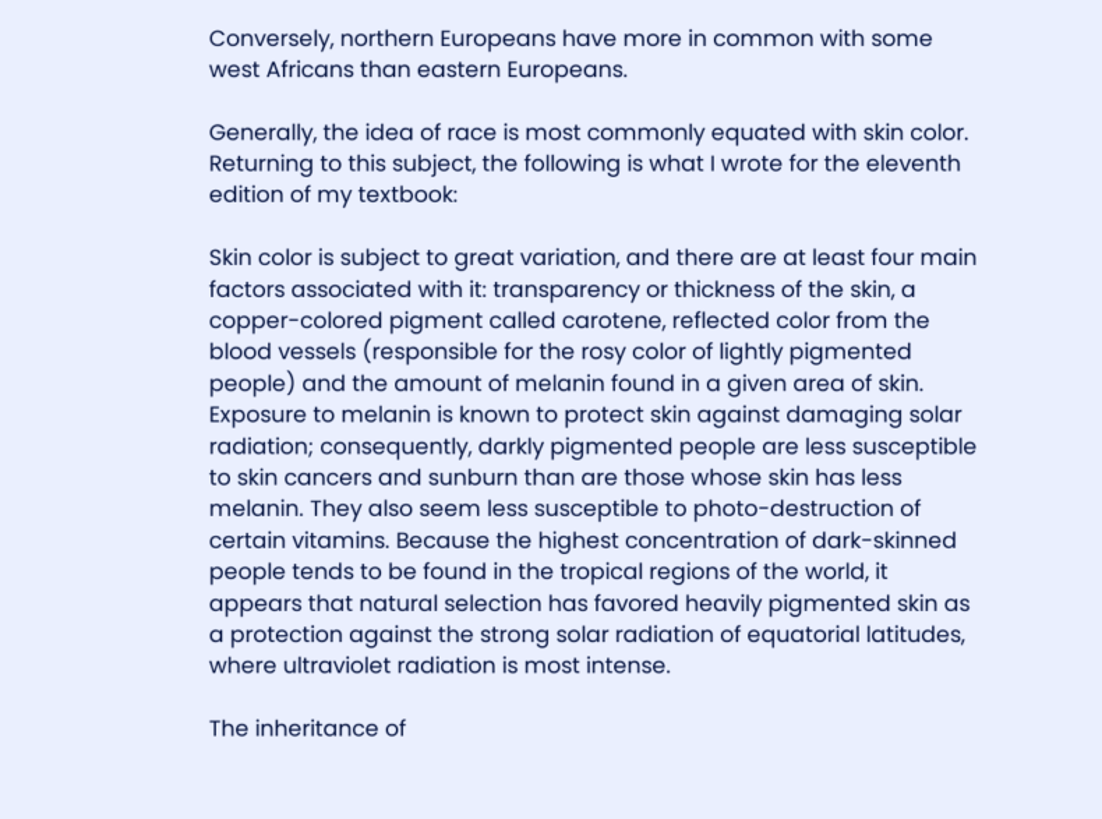Conversely, northern Europeans have more in common with some west Africans than eastern Europeans.

Generally, the idea of race is most commonly equated with skin color. Returning to this subject, the following is what I wrote for the eleventh edition of my textbook:

Skin color is subject to great variation, and there are at least four main factors associated with it: transparency or thickness of the skin, a copper-colored pigment called carotene, reflected color from the blood vessels (responsible for the rosy color of lightly pigmented people) and the amount of melanin found in a given area of skin. Exposure to melanin is known to protect skin against damaging solar radiation; consequently, darkly pigmented people are less susceptible to skin cancers and sunburn than are those whose skin has less melanin. They also seem less susceptible to photo-destruction of certain vitamins. Because the highest concentration of dark-skinned people tends to be found in the tropical regions of the world, it appears that natural selection has favored heavily pigmented skin as a protection against the strong solar radiation of equatorial latitudes, where ultraviolet radiation is most intense.

The inheritance of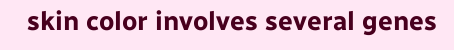skin color involves several genes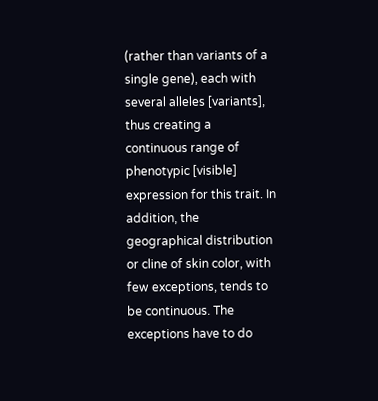(rather than variants of a single gene), each with several alleles [variants], thus creating a continuous range of phenotypic [visible] expression for this trait. In addition, the geographical distribution or cline of skin color, with few exceptions, tends to be continuous. The exceptions have to do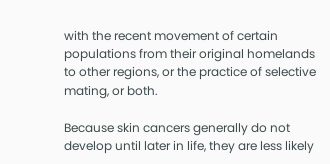with the recent movement of certain populations from their original homelands to other regions, or the practice of selective mating, or both.

Because skin cancers generally do not develop until later in life, they are less likely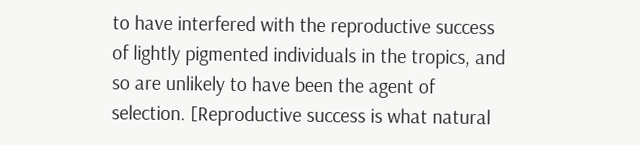to have interfered with the reproductive success of lightly pigmented individuals in the tropics, and so are unlikely to have been the agent of selection. [Reproductive success is what natural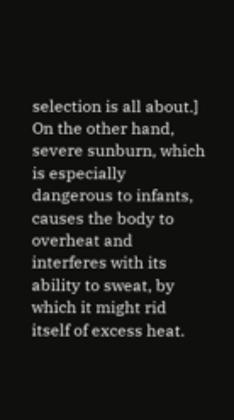selection is all about.] On the other hand, severe sunburn, which is especially dangerous to infants, causes the body to overheat and interferes with its ability to sweat, by which it might rid itself of excess heat.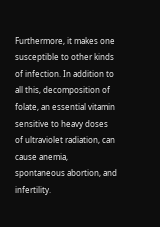Furthermore, it makes one susceptible to other kinds of infection. In addition to all this, decomposition of folate, an essential vitamin sensitive to heavy doses of ultraviolet radiation, can cause anemia, spontaneous abortion, and infertility.